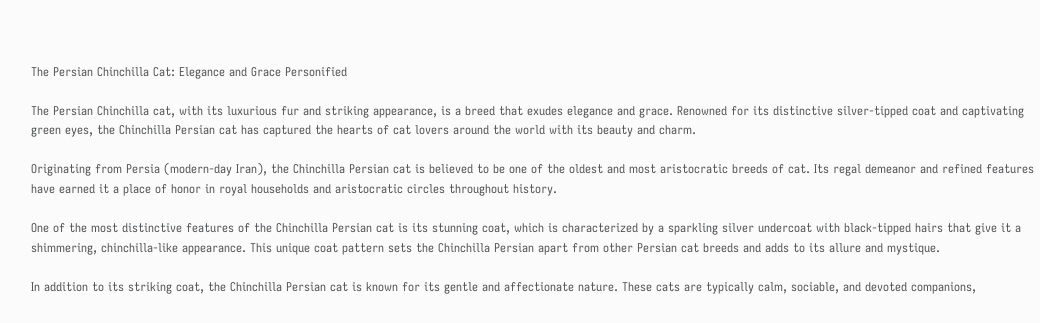The Persian Chinchilla Cat: Elegance and Grace Personified

The Persian Chinchilla cat, with its luxurious fur and striking appearance, is a breed that exudes elegance and grace. Renowned for its distinctive silver-tipped coat and captivating green eyes, the Chinchilla Persian cat has captured the hearts of cat lovers around the world with its beauty and charm.

Originating from Persia (modern-day Iran), the Chinchilla Persian cat is believed to be one of the oldest and most aristocratic breeds of cat. Its regal demeanor and refined features have earned it a place of honor in royal households and aristocratic circles throughout history.

One of the most distinctive features of the Chinchilla Persian cat is its stunning coat, which is characterized by a sparkling silver undercoat with black-tipped hairs that give it a shimmering, chinchilla-like appearance. This unique coat pattern sets the Chinchilla Persian apart from other Persian cat breeds and adds to its allure and mystique.

In addition to its striking coat, the Chinchilla Persian cat is known for its gentle and affectionate nature. These cats are typically calm, sociable, and devoted companions,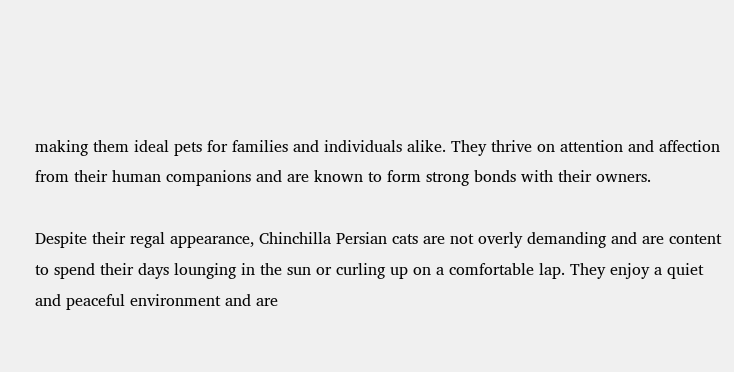making them ideal pets for families and individuals alike. They thrive on attention and affection from their human companions and are known to form strong bonds with their owners.

Despite their regal appearance, Chinchilla Persian cats are not overly demanding and are content to spend their days lounging in the sun or curling up on a comfortable lap. They enjoy a quiet and peaceful environment and are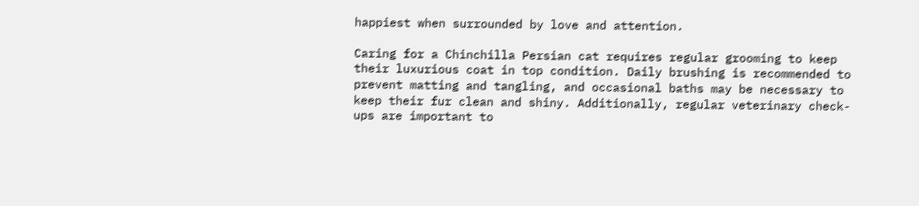happiest when surrounded by love and attention.

Caring for a Chinchilla Persian cat requires regular grooming to keep their luxurious coat in top condition. Daily brushing is recommended to prevent matting and tangling, and occasional baths may be necessary to keep their fur clean and shiny. Additionally, regular veterinary check-ups are important to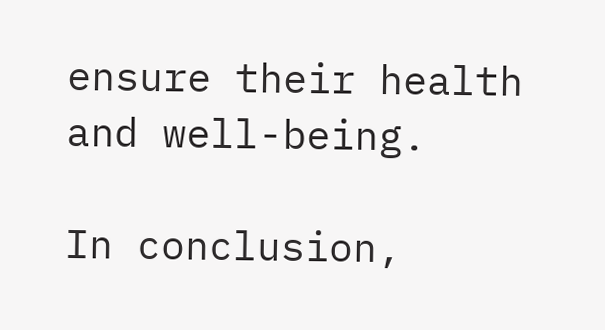ensure their health and well-being.

In conclusion,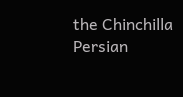the Chinchilla Persian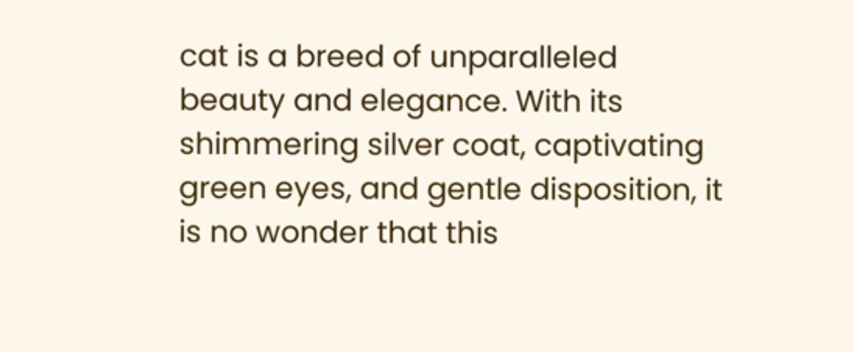cat is a breed of unparalleled beauty and elegance. With its shimmering silver coat, captivating green eyes, and gentle disposition, it is no wonder that this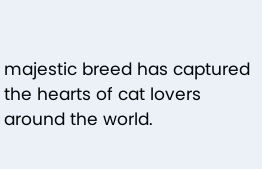majestic breed has captured the hearts of cat lovers around the world.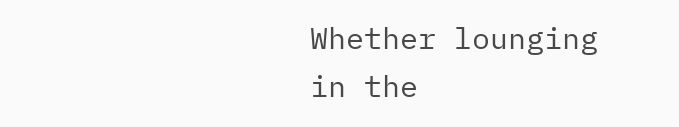Whether lounging in the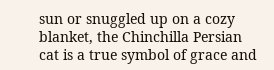sun or snuggled up on a cozy blanket, the Chinchilla Persian cat is a true symbol of grace and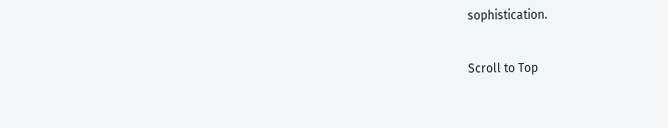sophistication.

Scroll to Top